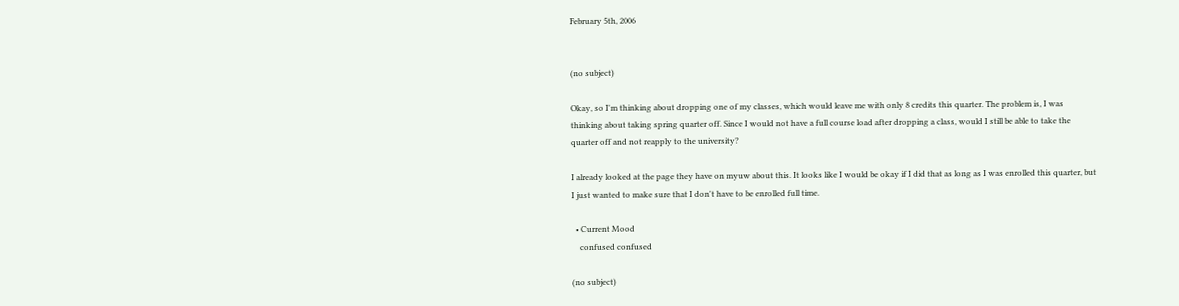February 5th, 2006


(no subject)

Okay, so I'm thinking about dropping one of my classes, which would leave me with only 8 credits this quarter. The problem is, I was thinking about taking spring quarter off. Since I would not have a full course load after dropping a class, would I still be able to take the quarter off and not reapply to the university?

I already looked at the page they have on myuw about this. It looks like I would be okay if I did that as long as I was enrolled this quarter, but I just wanted to make sure that I don't have to be enrolled full time.

  • Current Mood
    confused confused

(no subject)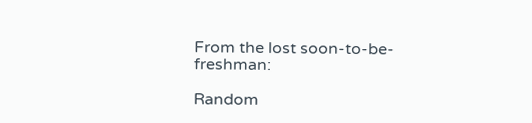From the lost soon-to-be-freshman:

Random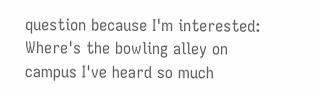question because I'm interested: Where's the bowling alley on campus I've heard so much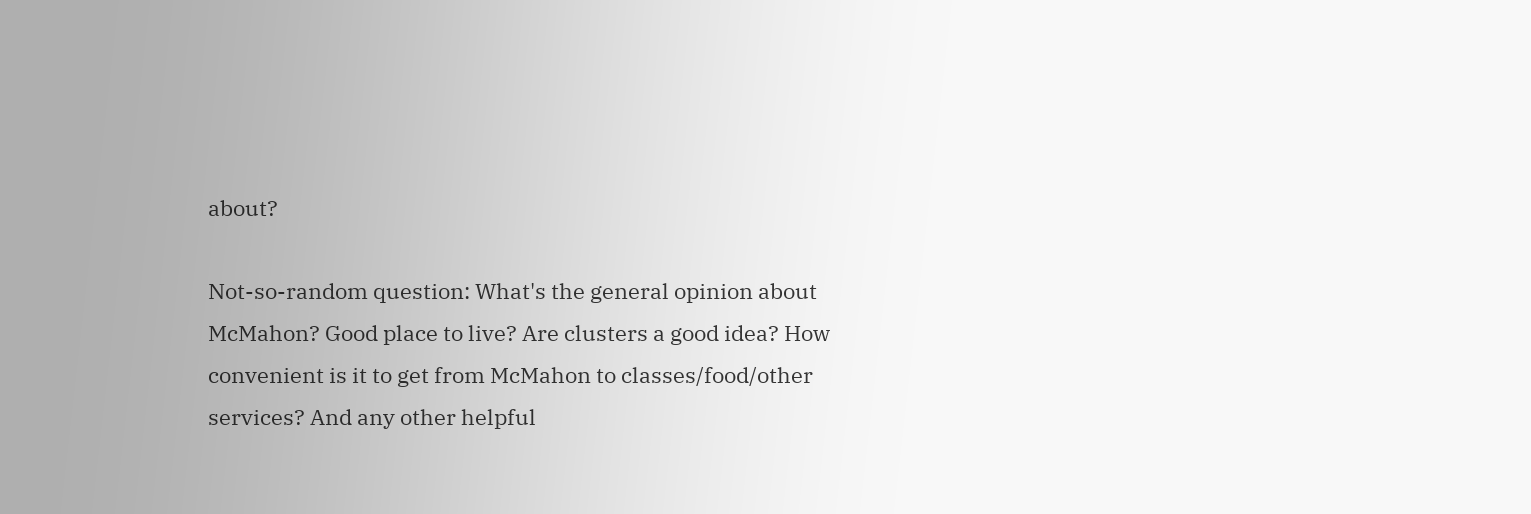about?

Not-so-random question: What's the general opinion about McMahon? Good place to live? Are clusters a good idea? How convenient is it to get from McMahon to classes/food/other services? And any other helpful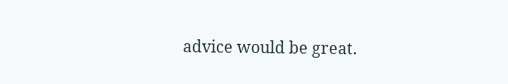advice would be great.